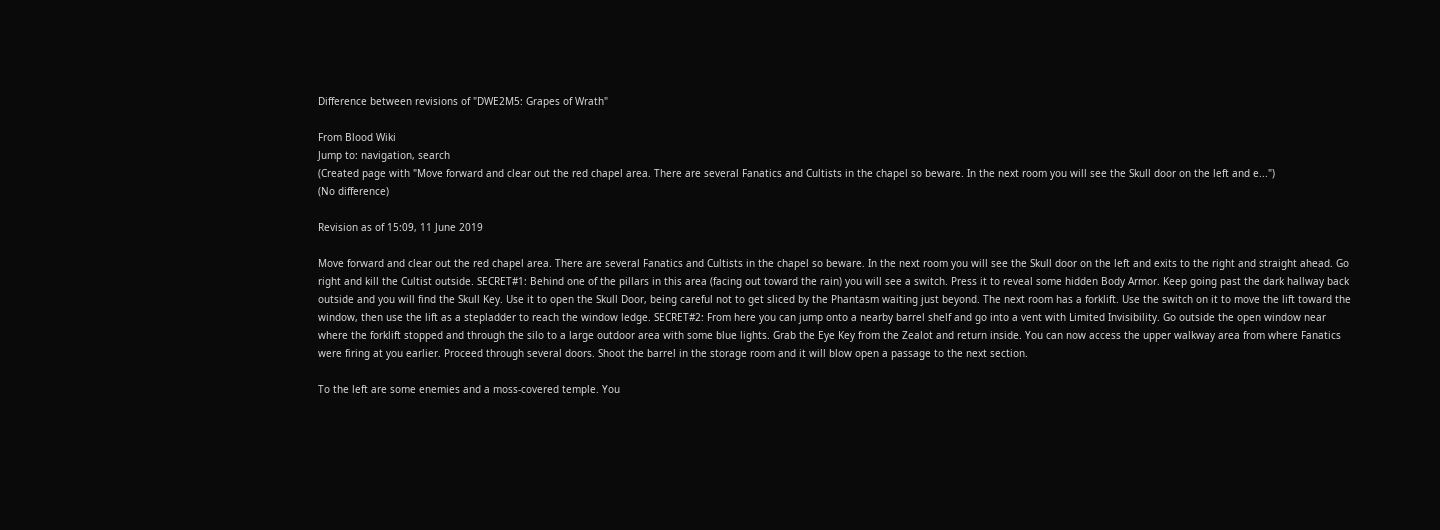Difference between revisions of "DWE2M5: Grapes of Wrath"

From Blood Wiki
Jump to: navigation, search
(Created page with "Move forward and clear out the red chapel area. There are several Fanatics and Cultists in the chapel so beware. In the next room you will see the Skull door on the left and e...")
(No difference)

Revision as of 15:09, 11 June 2019

Move forward and clear out the red chapel area. There are several Fanatics and Cultists in the chapel so beware. In the next room you will see the Skull door on the left and exits to the right and straight ahead. Go right and kill the Cultist outside. SECRET#1: Behind one of the pillars in this area (facing out toward the rain) you will see a switch. Press it to reveal some hidden Body Armor. Keep going past the dark hallway back outside and you will find the Skull Key. Use it to open the Skull Door, being careful not to get sliced by the Phantasm waiting just beyond. The next room has a forklift. Use the switch on it to move the lift toward the window, then use the lift as a stepladder to reach the window ledge. SECRET#2: From here you can jump onto a nearby barrel shelf and go into a vent with Limited Invisibility. Go outside the open window near where the forklift stopped and through the silo to a large outdoor area with some blue lights. Grab the Eye Key from the Zealot and return inside. You can now access the upper walkway area from where Fanatics were firing at you earlier. Proceed through several doors. Shoot the barrel in the storage room and it will blow open a passage to the next section.

To the left are some enemies and a moss-covered temple. You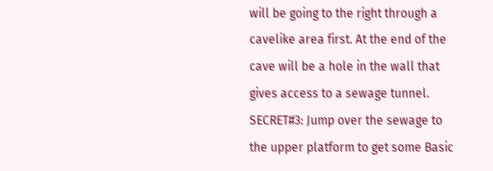will be going to the right through a cavelike area first. At the end of the cave will be a hole in the wall that gives access to a sewage tunnel. SECRET#3: Jump over the sewage to the upper platform to get some Basic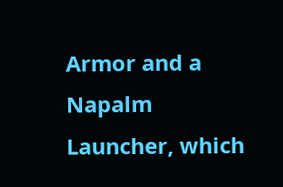Armor and a Napalm Launcher, which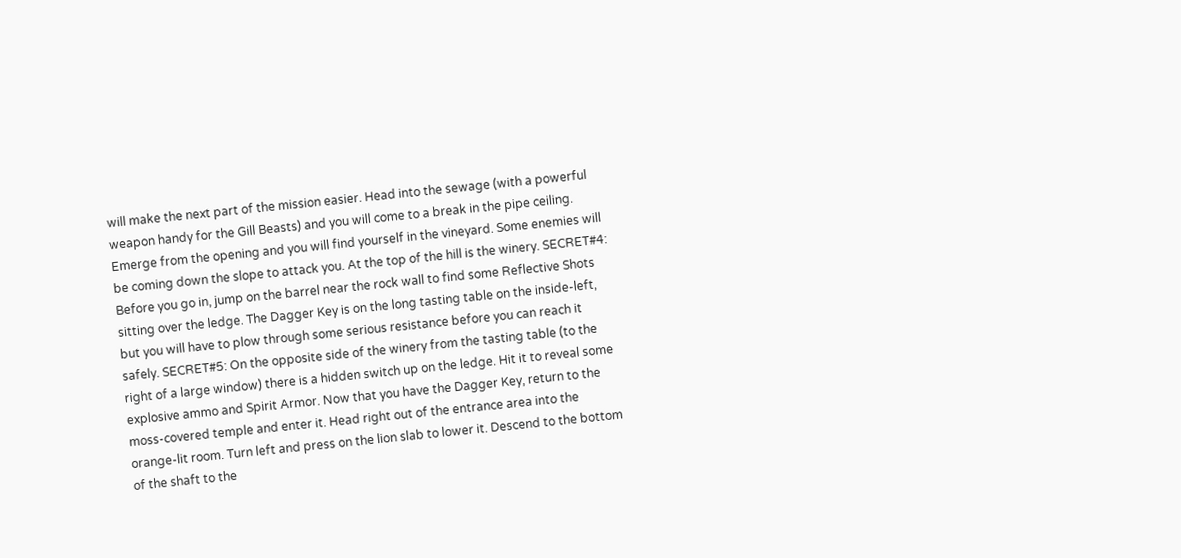will make the next part of the mission easier. Head into the sewage (with a powerful weapon handy for the Gill Beasts) and you will come to a break in the pipe ceiling. Emerge from the opening and you will find yourself in the vineyard. Some enemies will be coming down the slope to attack you. At the top of the hill is the winery. SECRET#4: Before you go in, jump on the barrel near the rock wall to find some Reflective Shots sitting over the ledge. The Dagger Key is on the long tasting table on the inside-left, but you will have to plow through some serious resistance before you can reach it safely. SECRET#5: On the opposite side of the winery from the tasting table (to the right of a large window) there is a hidden switch up on the ledge. Hit it to reveal some explosive ammo and Spirit Armor. Now that you have the Dagger Key, return to the moss-covered temple and enter it. Head right out of the entrance area into the orange-lit room. Turn left and press on the lion slab to lower it. Descend to the bottom of the shaft to the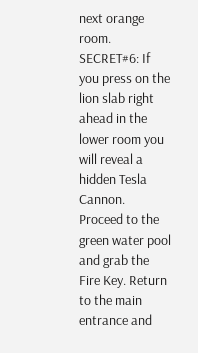next orange room. SECRET#6: If you press on the lion slab right ahead in the lower room you will reveal a hidden Tesla Cannon. Proceed to the green water pool and grab the Fire Key. Return to the main entrance and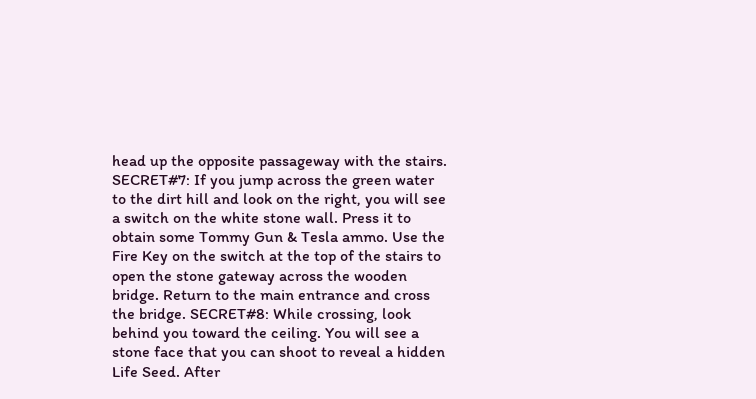head up the opposite passageway with the stairs. SECRET#7: If you jump across the green water to the dirt hill and look on the right, you will see a switch on the white stone wall. Press it to obtain some Tommy Gun & Tesla ammo. Use the Fire Key on the switch at the top of the stairs to open the stone gateway across the wooden bridge. Return to the main entrance and cross the bridge. SECRET#8: While crossing, look behind you toward the ceiling. You will see a stone face that you can shoot to reveal a hidden Life Seed. After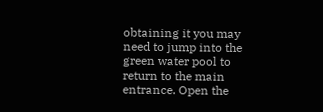obtaining it you may need to jump into the green water pool to return to the main entrance. Open the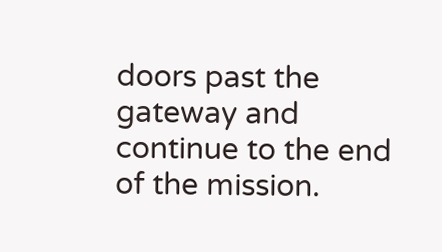doors past the gateway and continue to the end of the mission.